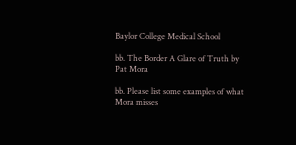Baylor College Medical School

bb. The Border A Glare of Truth by Pat Mora

bb. Please list some examples of what Mora misses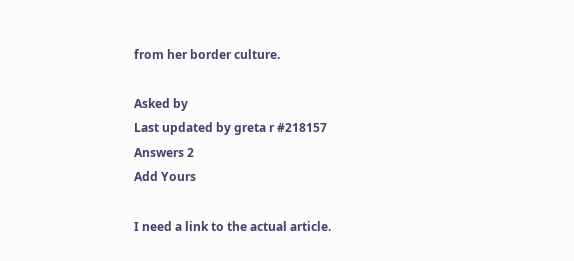from her border culture.

Asked by
Last updated by greta r #218157
Answers 2
Add Yours

I need a link to the actual article.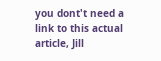you dont't need a link to this actual article, Jill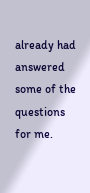already had answered some of the questions for me.